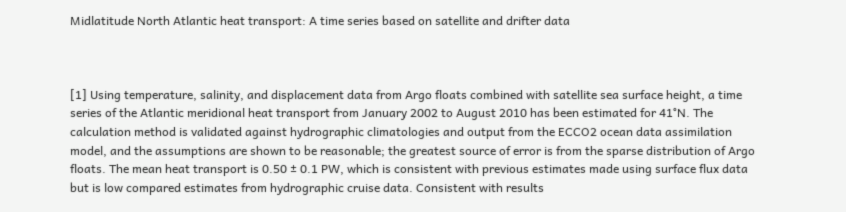Midlatitude North Atlantic heat transport: A time series based on satellite and drifter data



[1] Using temperature, salinity, and displacement data from Argo floats combined with satellite sea surface height, a time series of the Atlantic meridional heat transport from January 2002 to August 2010 has been estimated for 41°N. The calculation method is validated against hydrographic climatologies and output from the ECCO2 ocean data assimilation model, and the assumptions are shown to be reasonable; the greatest source of error is from the sparse distribution of Argo floats. The mean heat transport is 0.50 ± 0.1 PW, which is consistent with previous estimates made using surface flux data but is low compared estimates from hydrographic cruise data. Consistent with results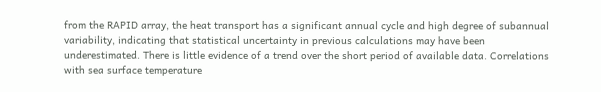from the RAPID array, the heat transport has a significant annual cycle and high degree of subannual variability, indicating that statistical uncertainty in previous calculations may have been underestimated. There is little evidence of a trend over the short period of available data. Correlations with sea surface temperature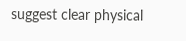suggest clear physical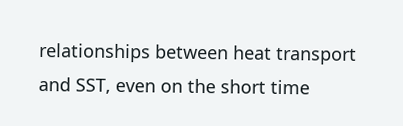relationships between heat transport and SST, even on the short time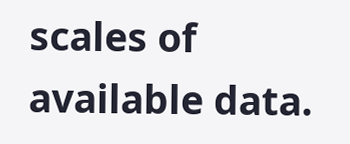scales of available data.